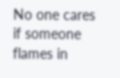No one cares if someone flames in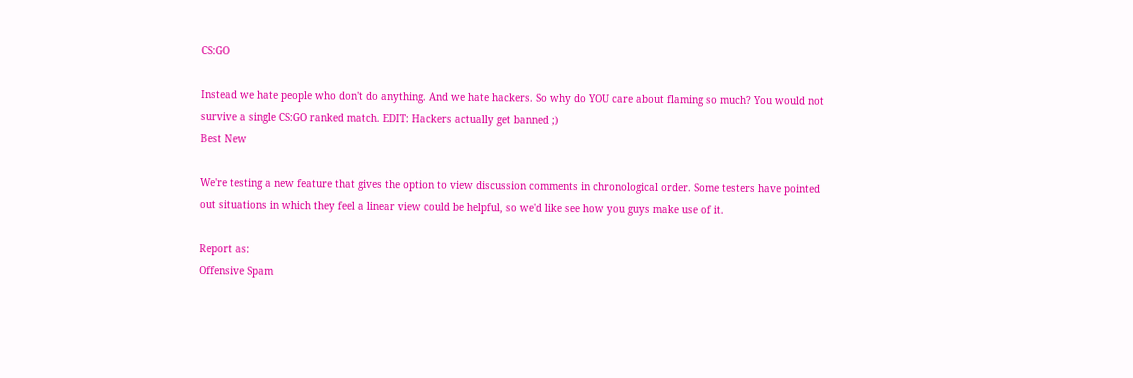CS:GO

Instead we hate people who don't do anything. And we hate hackers. So why do YOU care about flaming so much? You would not survive a single CS:GO ranked match. EDIT: Hackers actually get banned ;)
Best New

We're testing a new feature that gives the option to view discussion comments in chronological order. Some testers have pointed out situations in which they feel a linear view could be helpful, so we'd like see how you guys make use of it.

Report as:
Offensive Spam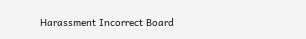Harassment Incorrect Board